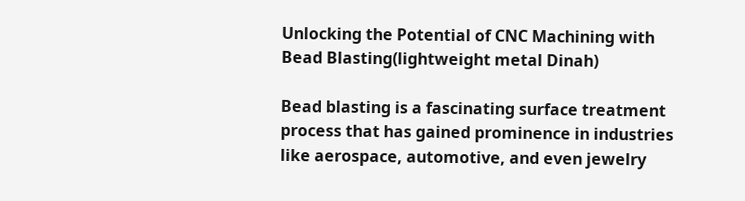Unlocking the Potential of CNC Machining with Bead Blasting(lightweight metal Dinah)

Bead blasting is a fascinating surface treatment process that has gained prominence in industries like aerospace, automotive, and even jewelry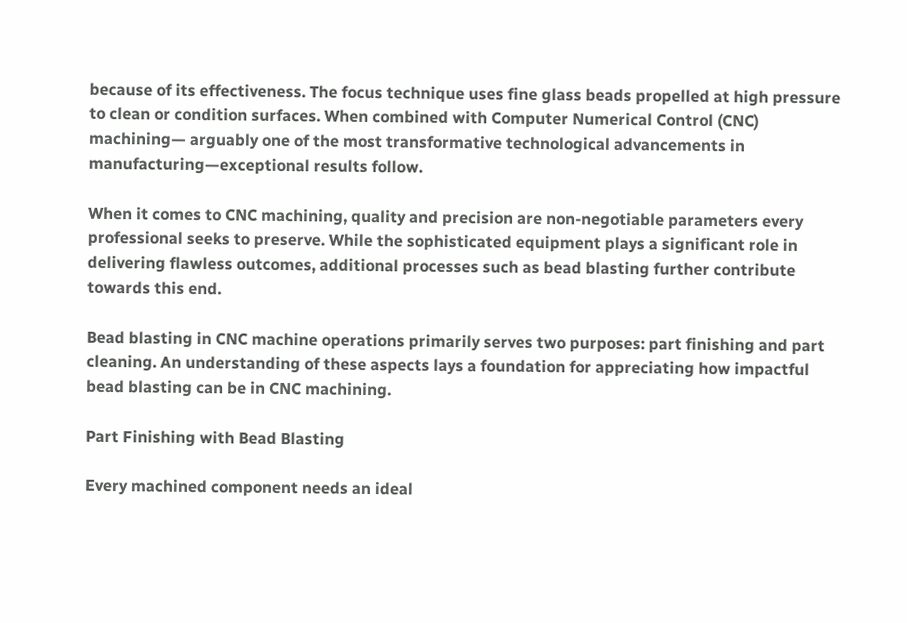because of its effectiveness. The focus technique uses fine glass beads propelled at high pressure to clean or condition surfaces. When combined with Computer Numerical Control (CNC) machining— arguably one of the most transformative technological advancements in manufacturing—exceptional results follow.

When it comes to CNC machining, quality and precision are non-negotiable parameters every professional seeks to preserve. While the sophisticated equipment plays a significant role in delivering flawless outcomes, additional processes such as bead blasting further contribute towards this end.

Bead blasting in CNC machine operations primarily serves two purposes: part finishing and part cleaning. An understanding of these aspects lays a foundation for appreciating how impactful bead blasting can be in CNC machining.

Part Finishing with Bead Blasting

Every machined component needs an ideal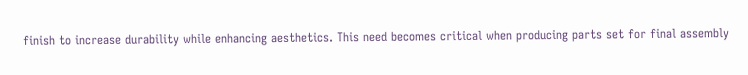finish to increase durability while enhancing aesthetics. This need becomes critical when producing parts set for final assembly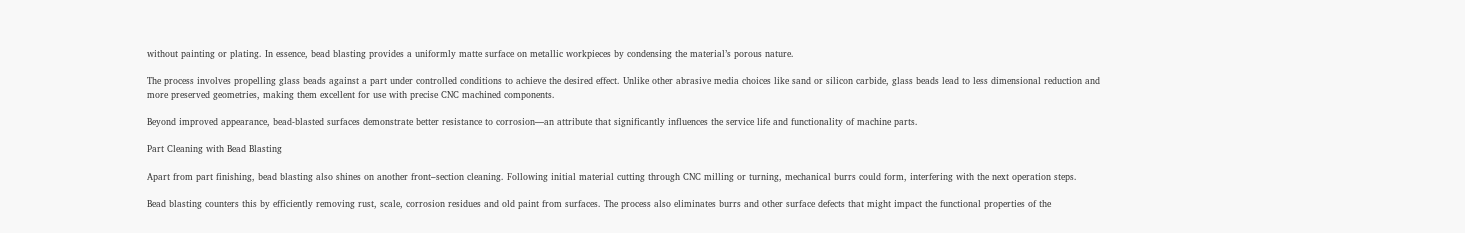without painting or plating. In essence, bead blasting provides a uniformly matte surface on metallic workpieces by condensing the material’s porous nature.

The process involves propelling glass beads against a part under controlled conditions to achieve the desired effect. Unlike other abrasive media choices like sand or silicon carbide, glass beads lead to less dimensional reduction and more preserved geometries, making them excellent for use with precise CNC machined components.

Beyond improved appearance, bead-blasted surfaces demonstrate better resistance to corrosion—an attribute that significantly influences the service life and functionality of machine parts.

Part Cleaning with Bead Blasting

Apart from part finishing, bead blasting also shines on another front–section cleaning. Following initial material cutting through CNC milling or turning, mechanical burrs could form, interfering with the next operation steps.

Bead blasting counters this by efficiently removing rust, scale, corrosion residues and old paint from surfaces. The process also eliminates burrs and other surface defects that might impact the functional properties of the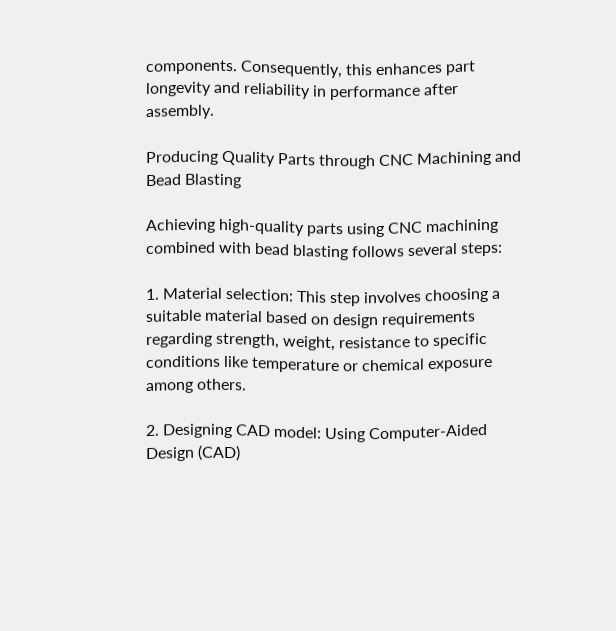components. Consequently, this enhances part longevity and reliability in performance after assembly.

Producing Quality Parts through CNC Machining and Bead Blasting

Achieving high-quality parts using CNC machining combined with bead blasting follows several steps:

1. Material selection: This step involves choosing a suitable material based on design requirements regarding strength, weight, resistance to specific conditions like temperature or chemical exposure among others.

2. Designing CAD model: Using Computer-Aided Design (CAD)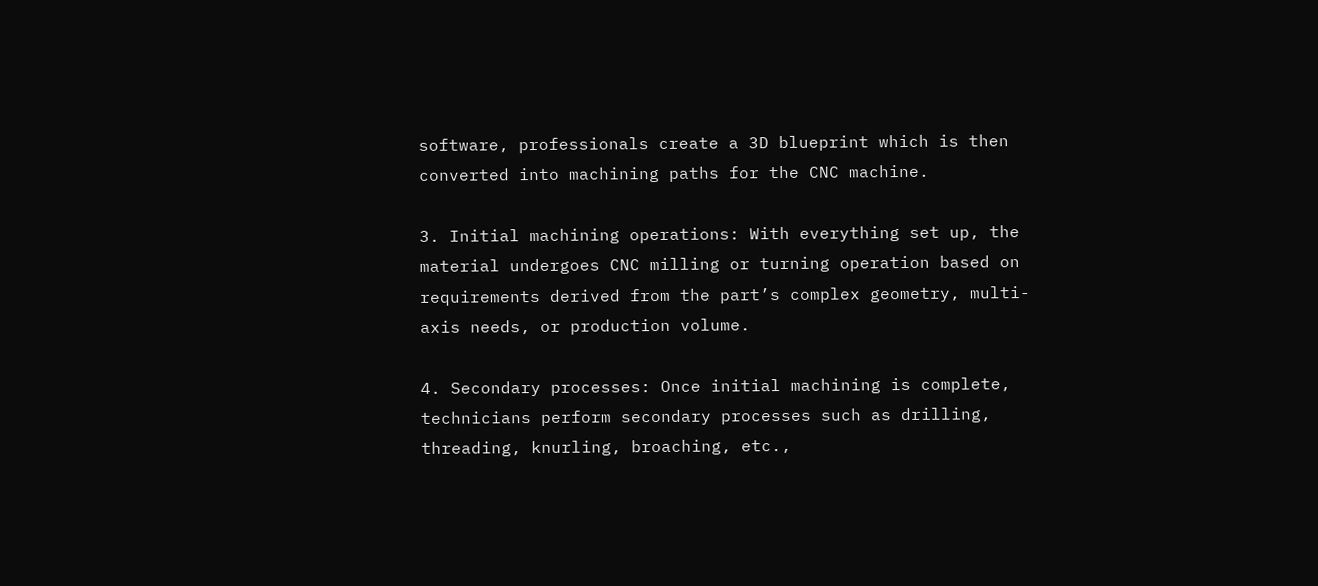software, professionals create a 3D blueprint which is then converted into machining paths for the CNC machine.

3. Initial machining operations: With everything set up, the material undergoes CNC milling or turning operation based on requirements derived from the part’s complex geometry, multi-axis needs, or production volume.

4. Secondary processes: Once initial machining is complete, technicians perform secondary processes such as drilling, threading, knurling, broaching, etc.,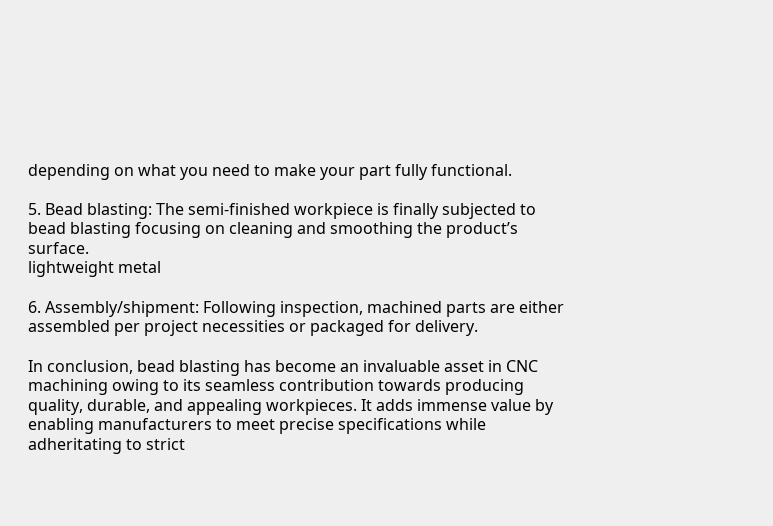depending on what you need to make your part fully functional.

5. Bead blasting: The semi-finished workpiece is finally subjected to bead blasting focusing on cleaning and smoothing the product’s surface.
lightweight metal

6. Assembly/shipment: Following inspection, machined parts are either assembled per project necessities or packaged for delivery.

In conclusion, bead blasting has become an invaluable asset in CNC machining owing to its seamless contribution towards producing quality, durable, and appealing workpieces. It adds immense value by enabling manufacturers to meet precise specifications while adheritating to strict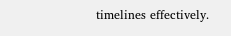timelines effectively.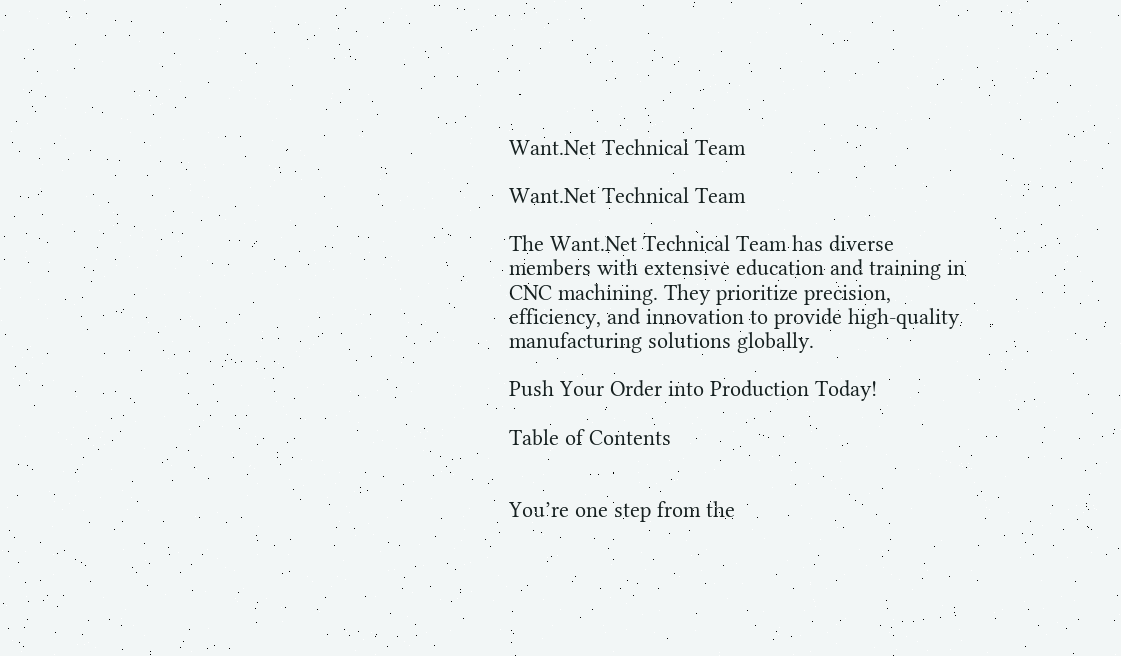Want.Net Technical Team

Want.Net Technical Team

The Want.Net Technical Team has diverse members with extensive education and training in CNC machining. They prioritize precision, efficiency, and innovation to provide high-quality manufacturing solutions globally.

Push Your Order into Production Today!

Table of Contents


You’re one step from the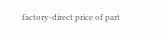factory-direct price of part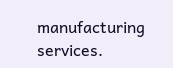manufacturing services.